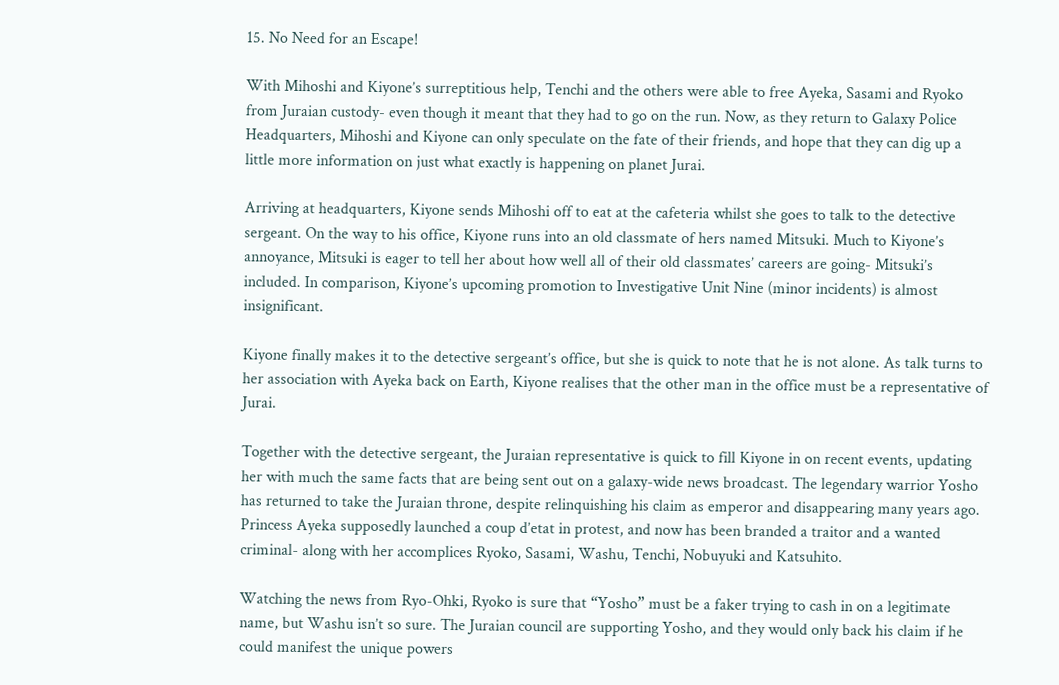15. No Need for an Escape!

With Mihoshi and Kiyone’s surreptitious help, Tenchi and the others were able to free Ayeka, Sasami and Ryoko from Juraian custody- even though it meant that they had to go on the run. Now, as they return to Galaxy Police Headquarters, Mihoshi and Kiyone can only speculate on the fate of their friends, and hope that they can dig up a little more information on just what exactly is happening on planet Jurai.

Arriving at headquarters, Kiyone sends Mihoshi off to eat at the cafeteria whilst she goes to talk to the detective sergeant. On the way to his office, Kiyone runs into an old classmate of hers named Mitsuki. Much to Kiyone’s annoyance, Mitsuki is eager to tell her about how well all of their old classmates’ careers are going- Mitsuki’s included. In comparison, Kiyone’s upcoming promotion to Investigative Unit Nine (minor incidents) is almost insignificant.

Kiyone finally makes it to the detective sergeant’s office, but she is quick to note that he is not alone. As talk turns to her association with Ayeka back on Earth, Kiyone realises that the other man in the office must be a representative of Jurai.

Together with the detective sergeant, the Juraian representative is quick to fill Kiyone in on recent events, updating her with much the same facts that are being sent out on a galaxy-wide news broadcast. The legendary warrior Yosho has returned to take the Juraian throne, despite relinquishing his claim as emperor and disappearing many years ago. Princess Ayeka supposedly launched a coup d’etat in protest, and now has been branded a traitor and a wanted criminal- along with her accomplices Ryoko, Sasami, Washu, Tenchi, Nobuyuki and Katsuhito.

Watching the news from Ryo-Ohki, Ryoko is sure that “Yosho” must be a faker trying to cash in on a legitimate name, but Washu isn’t so sure. The Juraian council are supporting Yosho, and they would only back his claim if he could manifest the unique powers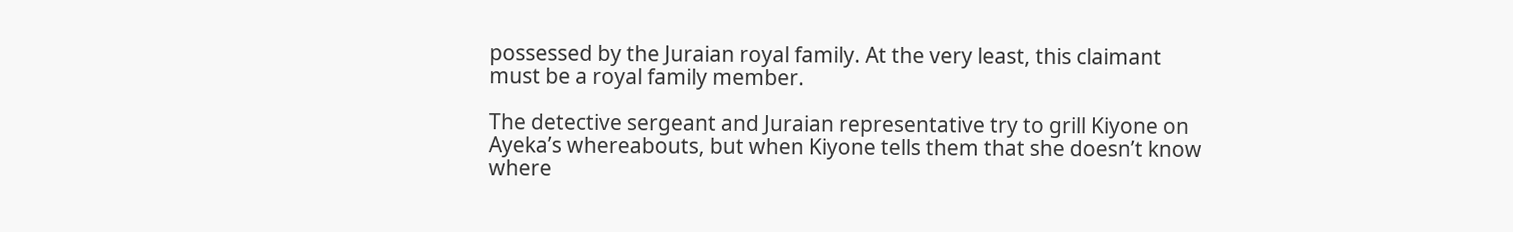possessed by the Juraian royal family. At the very least, this claimant must be a royal family member.

The detective sergeant and Juraian representative try to grill Kiyone on Ayeka’s whereabouts, but when Kiyone tells them that she doesn’t know where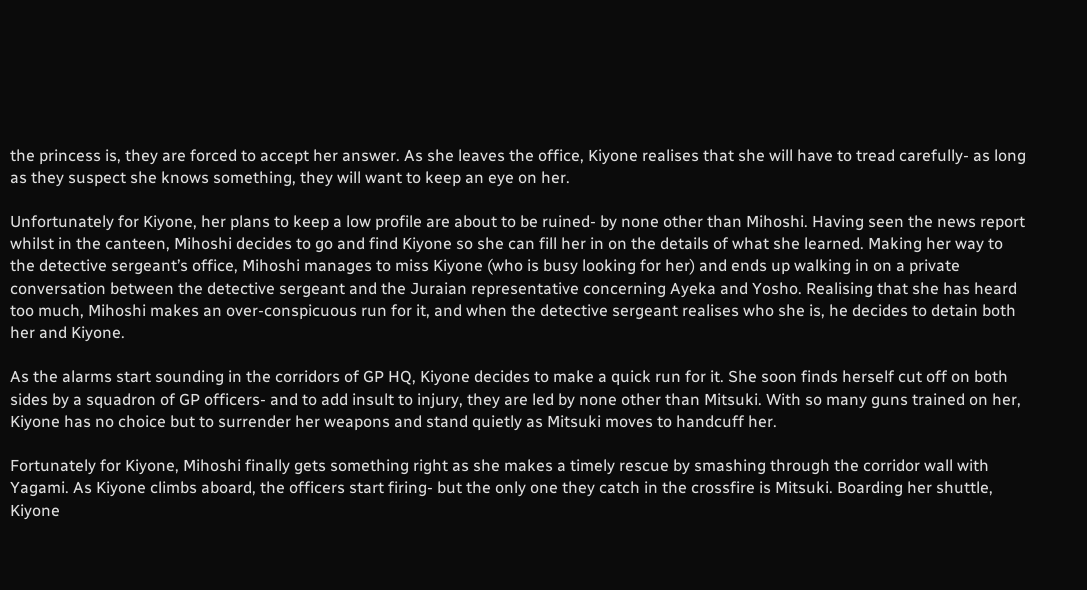the princess is, they are forced to accept her answer. As she leaves the office, Kiyone realises that she will have to tread carefully- as long as they suspect she knows something, they will want to keep an eye on her.

Unfortunately for Kiyone, her plans to keep a low profile are about to be ruined- by none other than Mihoshi. Having seen the news report whilst in the canteen, Mihoshi decides to go and find Kiyone so she can fill her in on the details of what she learned. Making her way to the detective sergeant’s office, Mihoshi manages to miss Kiyone (who is busy looking for her) and ends up walking in on a private conversation between the detective sergeant and the Juraian representative concerning Ayeka and Yosho. Realising that she has heard too much, Mihoshi makes an over-conspicuous run for it, and when the detective sergeant realises who she is, he decides to detain both her and Kiyone.

As the alarms start sounding in the corridors of GP HQ, Kiyone decides to make a quick run for it. She soon finds herself cut off on both sides by a squadron of GP officers- and to add insult to injury, they are led by none other than Mitsuki. With so many guns trained on her, Kiyone has no choice but to surrender her weapons and stand quietly as Mitsuki moves to handcuff her.

Fortunately for Kiyone, Mihoshi finally gets something right as she makes a timely rescue by smashing through the corridor wall with Yagami. As Kiyone climbs aboard, the officers start firing- but the only one they catch in the crossfire is Mitsuki. Boarding her shuttle, Kiyone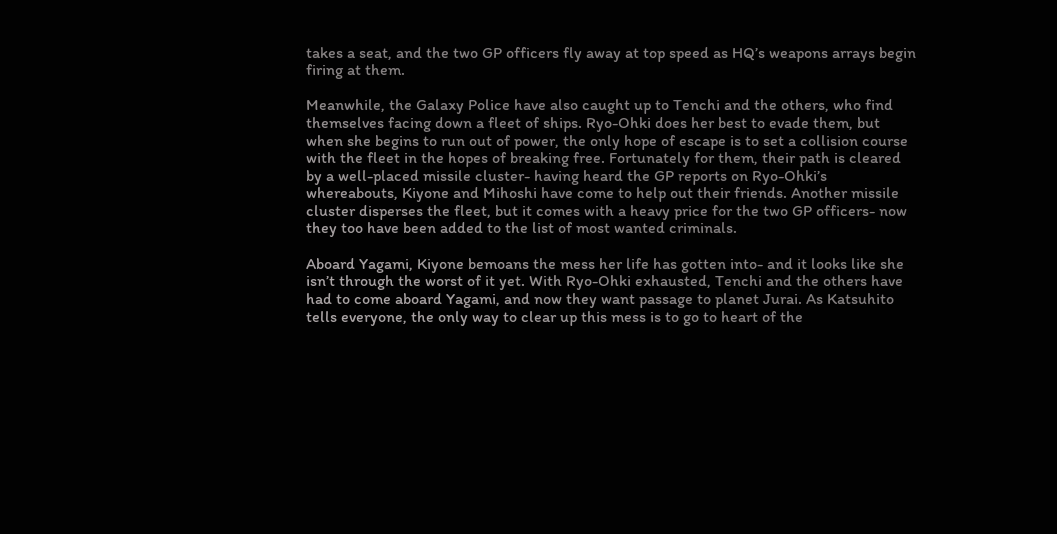takes a seat, and the two GP officers fly away at top speed as HQ’s weapons arrays begin firing at them.

Meanwhile, the Galaxy Police have also caught up to Tenchi and the others, who find themselves facing down a fleet of ships. Ryo-Ohki does her best to evade them, but when she begins to run out of power, the only hope of escape is to set a collision course with the fleet in the hopes of breaking free. Fortunately for them, their path is cleared by a well-placed missile cluster- having heard the GP reports on Ryo-Ohki’s whereabouts, Kiyone and Mihoshi have come to help out their friends. Another missile cluster disperses the fleet, but it comes with a heavy price for the two GP officers- now they too have been added to the list of most wanted criminals.

Aboard Yagami, Kiyone bemoans the mess her life has gotten into- and it looks like she isn’t through the worst of it yet. With Ryo-Ohki exhausted, Tenchi and the others have had to come aboard Yagami, and now they want passage to planet Jurai. As Katsuhito tells everyone, the only way to clear up this mess is to go to heart of the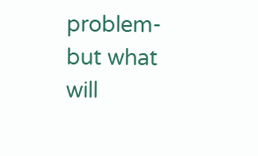problem- but what will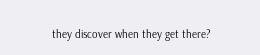they discover when they get there?